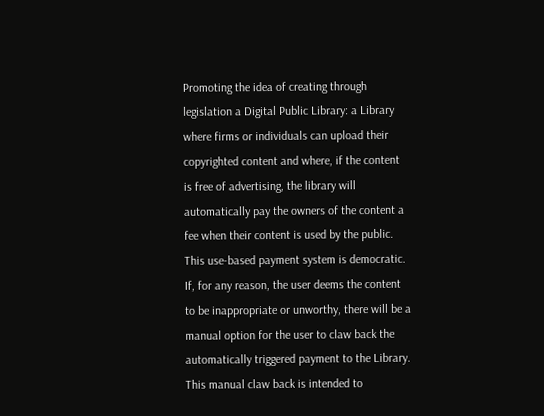Promoting the idea of creating through legislation a Digital Public Library: a Library where firms or individuals can upload their copyrighted content and where, if the content is free of advertising, the library will automatically pay the owners of the content a fee when their content is used by the public. This use-based payment system is democratic. If, for any reason, the user deems the content to be inappropriate or unworthy, there will be a manual option for the user to claw back the automatically triggered payment to the Library. This manual claw back is intended to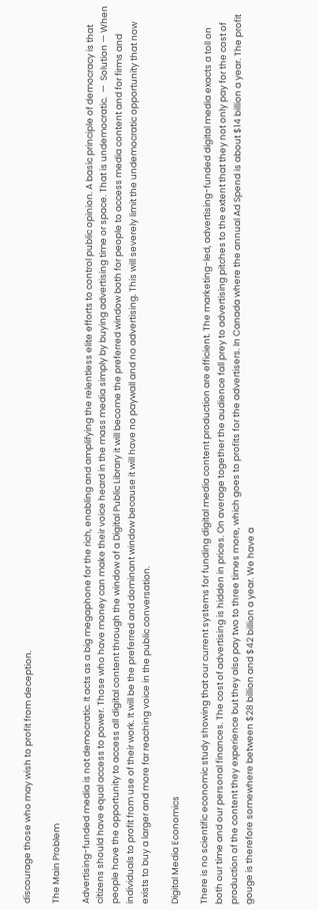discourage those who may wish to profit from deception.

The Main Problem

Advertising-funded media is not democratic. It acts as a big megaphone for the rich, enabling and amplifying the relentless elite efforts to control public opinion. A basic principle of democracy is that citizens should have equal access to power. Those who have money can make their voice heard in the mass media simply by buying advertising time or space. That is undemocratic.  —  Solution — When people have the opportunity to access all digital content through the window of a Digital Public Library it will become the preferred window both for people to access media content and for firms and individuals to profit from use of their work. It will be the preferred and dominant window because it will have no paywall and no advertising. This will severely limit the undemocratic opportunity that now exists to buy a larger and more far reaching voice in the public conversation.

Digital Media Economics

There is no scientific economic study showing that our current systems for funding digital media content production are efficient. The marketing-led, advertising-funded digital media exacts a toll on both our time and our personal finances. The cost of advertising is hidden in prices. On average together the audience fall prey to advertising pitches to the extent that they not only pay for the cost of production of the content they experience but they also pay two to three times more, which goes to profits for the advertisers. In Canada where the annual Ad Spend is about $14 billion a year. The profit gouge is therefore somewhere between $28 billion and $42 billion a year. We have a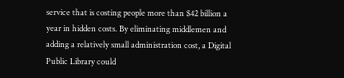service that is costing people more than $42 billion a year in hidden costs. By eliminating middlemen and adding a relatively small administration cost, a Digital Public Library could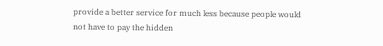provide a better service for much less because people would not have to pay the hidden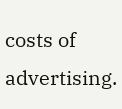costs of advertising.